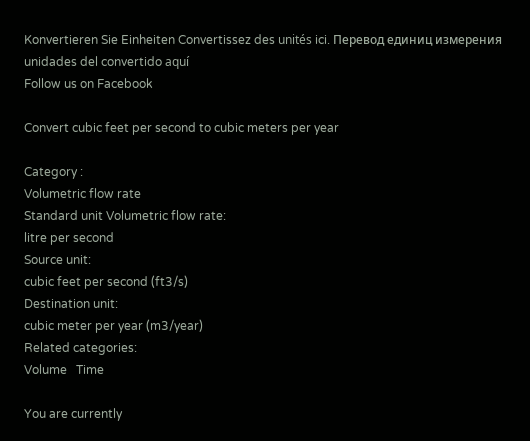Konvertieren Sie Einheiten Convertissez des unités ici. Перевод единиц измерения unidades del convertido aquí
Follow us on Facebook

Convert cubic feet per second to cubic meters per year

Category :
Volumetric flow rate
Standard unit Volumetric flow rate:
litre per second
Source unit:
cubic feet per second (ft3/s)
Destination unit:
cubic meter per year (m3/year)
Related categories:
Volume   Time

You are currently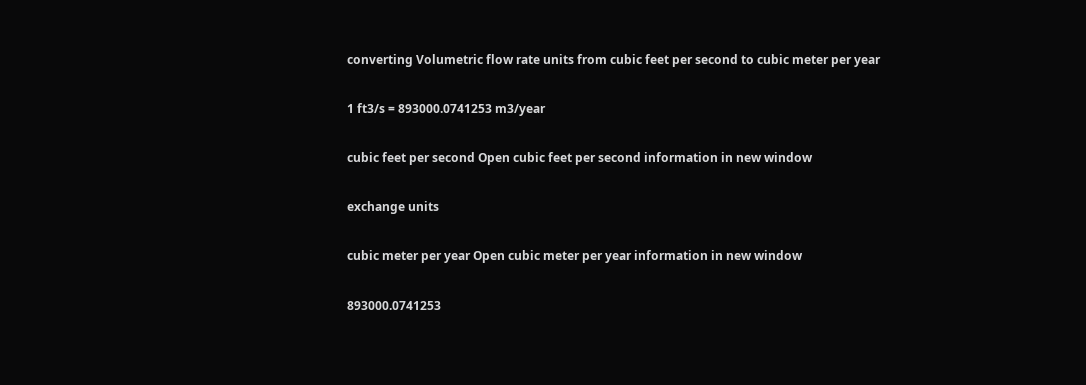converting Volumetric flow rate units from cubic feet per second to cubic meter per year

1 ft3/s = 893000.0741253 m3/year

cubic feet per second Open cubic feet per second information in new window

exchange units

cubic meter per year Open cubic meter per year information in new window

893000.0741253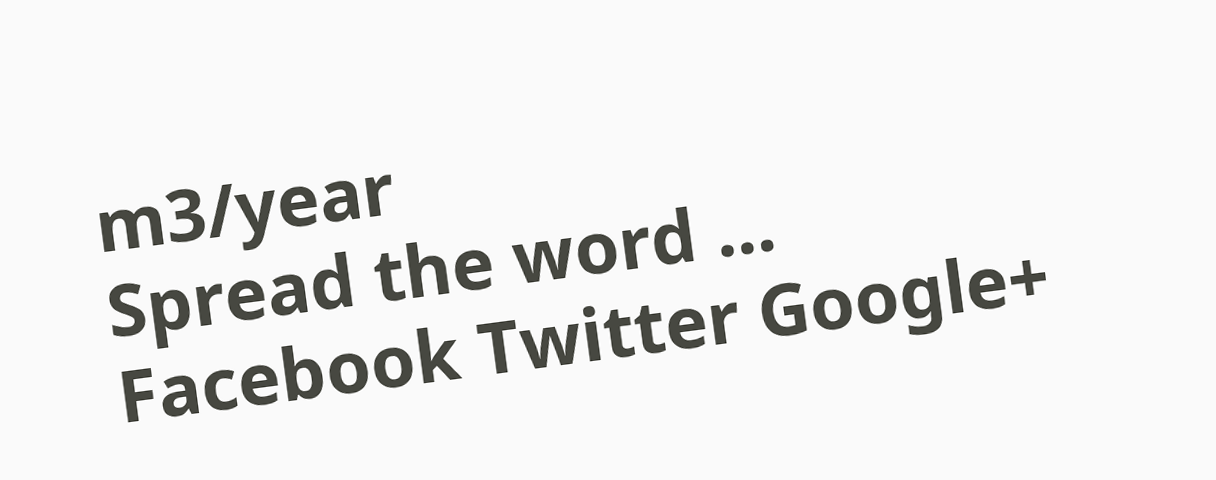m3/year
Spread the word ...
Facebook Twitter Google+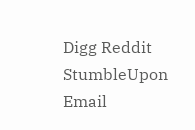Digg Reddit StumbleUpon Email